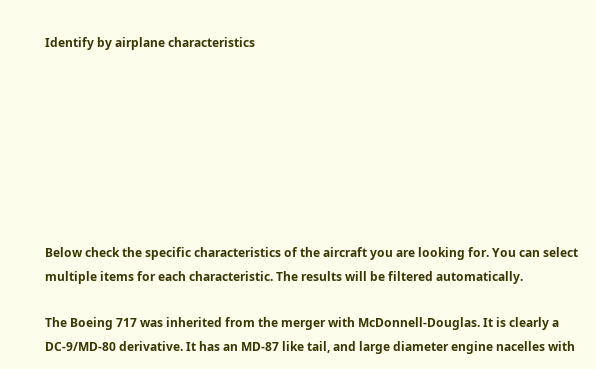Identify by airplane characteristics








Below check the specific characteristics of the aircraft you are looking for. You can select multiple items for each characteristic. The results will be filtered automatically.

The Boeing 717 was inherited from the merger with McDonnell-Douglas. It is clearly a DC-9/MD-80 derivative. It has an MD-87 like tail, and large diameter engine nacelles with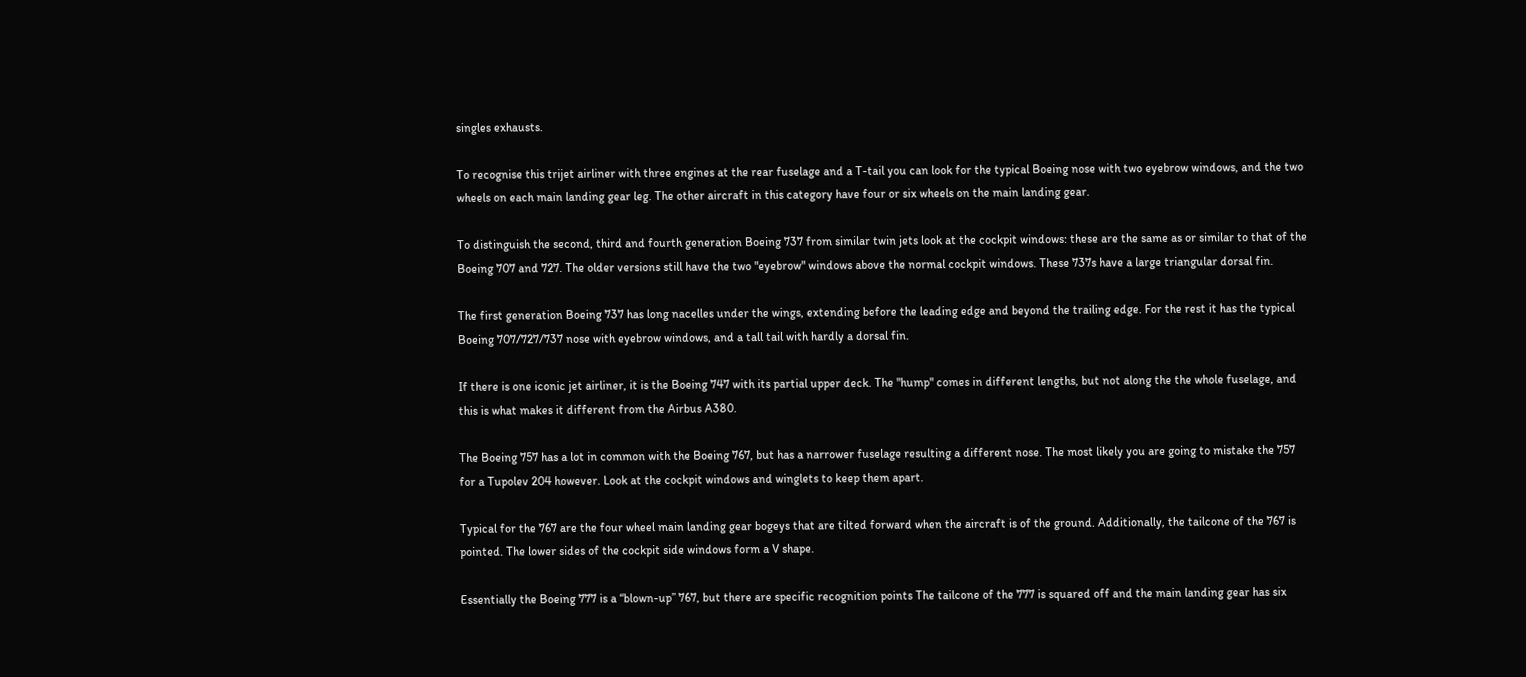singles exhausts.

To recognise this trijet airliner with three engines at the rear fuselage and a T-tail you can look for the typical Boeing nose with two eyebrow windows, and the two wheels on each main landing gear leg. The other aircraft in this category have four or six wheels on the main landing gear.

To distinguish the second, third and fourth generation Boeing 737 from similar twin jets look at the cockpit windows: these are the same as or similar to that of the Boeing 707 and 727. The older versions still have the two "eyebrow" windows above the normal cockpit windows. These 737s have a large triangular dorsal fin.

The first generation Boeing 737 has long nacelles under the wings, extending before the leading edge and beyond the trailing edge. For the rest it has the typical Boeing 707/727/737 nose with eyebrow windows, and a tall tail with hardly a dorsal fin.

If there is one iconic jet airliner, it is the Boeing 747 with its partial upper deck. The "hump" comes in different lengths, but not along the the whole fuselage, and this is what makes it different from the Airbus A380.

The Boeing 757 has a lot in common with the Boeing 767, but has a narrower fuselage resulting a different nose. The most likely you are going to mistake the 757 for a Tupolev 204 however. Look at the cockpit windows and winglets to keep them apart.

Typical for the 767 are the four wheel main landing gear bogeys that are tilted forward when the aircraft is of the ground. Additionally, the tailcone of the 767 is pointed. The lower sides of the cockpit side windows form a V shape.

Essentially the Boeing 777 is a “blown-up” 767, but there are specific recognition points The tailcone of the 777 is squared off and the main landing gear has six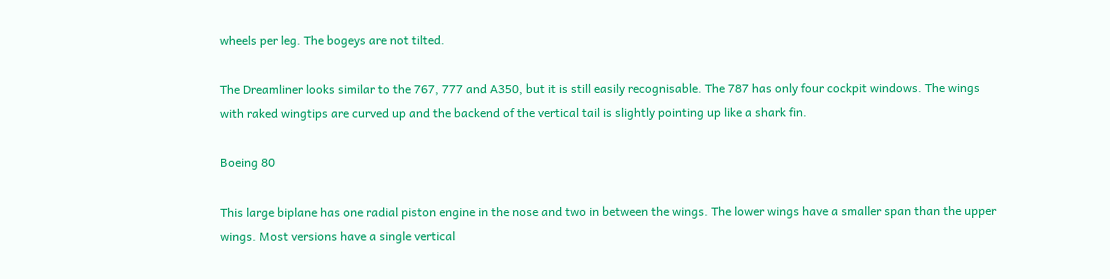wheels per leg. The bogeys are not tilted.

The Dreamliner looks similar to the 767, 777 and A350, but it is still easily recognisable. The 787 has only four cockpit windows. The wings with raked wingtips are curved up and the backend of the vertical tail is slightly pointing up like a shark fin.

Boeing 80

This large biplane has one radial piston engine in the nose and two in between the wings. The lower wings have a smaller span than the upper wings. Most versions have a single vertical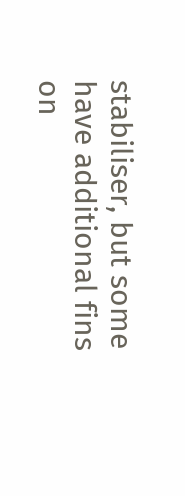stabiliser, but some have additional fins on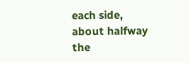each side, about halfway the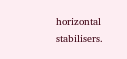horizontal stabilisers.